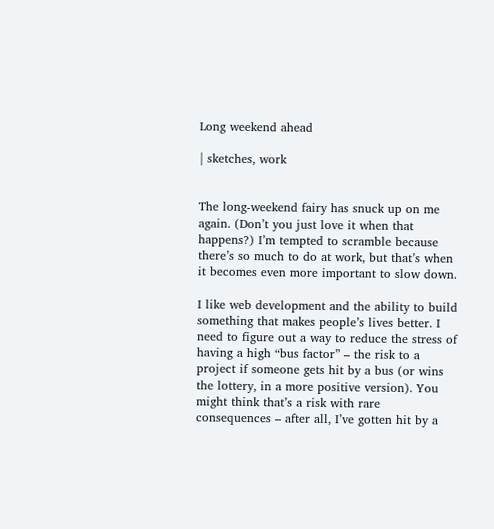Long weekend ahead

| sketches, work


The long-weekend fairy has snuck up on me again. (Don’t you just love it when that happens?) I’m tempted to scramble because there’s so much to do at work, but that’s when it becomes even more important to slow down.

I like web development and the ability to build something that makes people’s lives better. I need to figure out a way to reduce the stress of having a high “bus factor” – the risk to a project if someone gets hit by a bus (or wins the lottery, in a more positive version). You might think that’s a risk with rare consequences – after all, I’ve gotten hit by a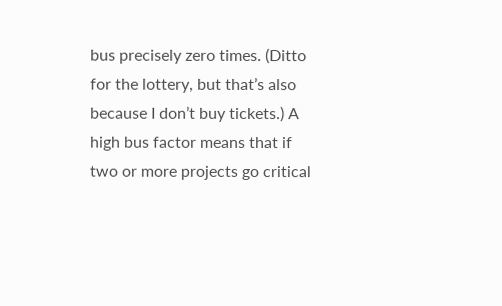bus precisely zero times. (Ditto for the lottery, but that’s also because I don’t buy tickets.) A high bus factor means that if two or more projects go critical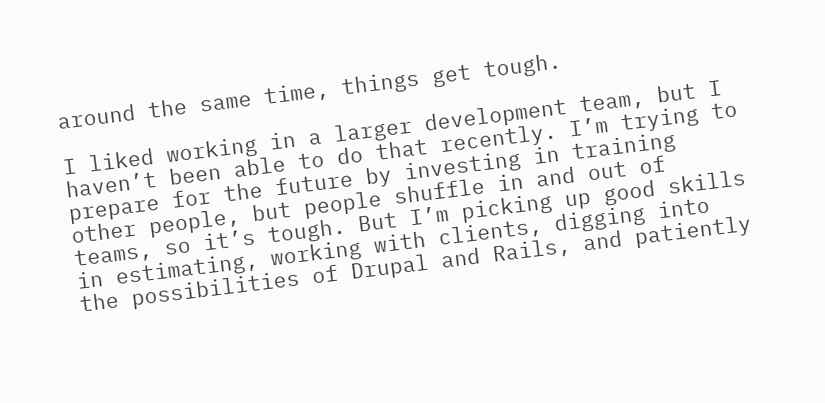around the same time, things get tough.

I liked working in a larger development team, but I haven’t been able to do that recently. I’m trying to prepare for the future by investing in training other people, but people shuffle in and out of teams, so it’s tough. But I’m picking up good skills in estimating, working with clients, digging into the possibilities of Drupal and Rails, and patiently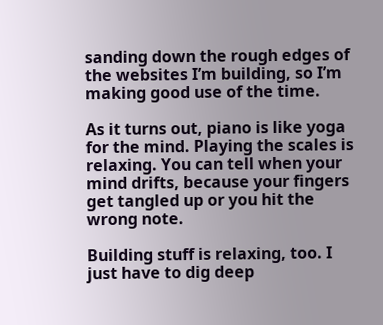sanding down the rough edges of the websites I’m building, so I’m making good use of the time.

As it turns out, piano is like yoga for the mind. Playing the scales is relaxing. You can tell when your mind drifts, because your fingers get tangled up or you hit the wrong note.

Building stuff is relaxing, too. I just have to dig deep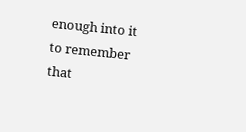enough into it to remember that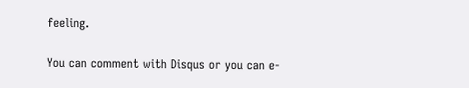feeling.

You can comment with Disqus or you can e-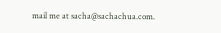mail me at sacha@sachachua.com.